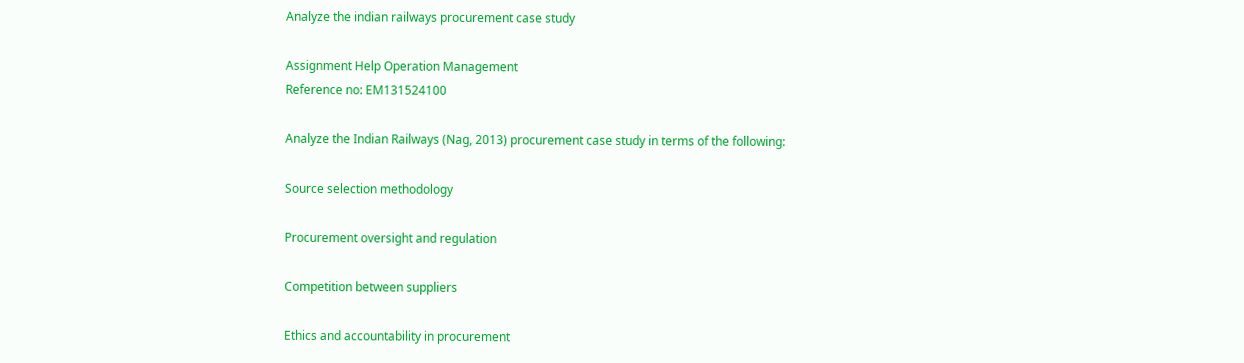Analyze the indian railways procurement case study

Assignment Help Operation Management
Reference no: EM131524100

Analyze the Indian Railways (Nag, 2013) procurement case study in terms of the following:

Source selection methodology

Procurement oversight and regulation

Competition between suppliers

Ethics and accountability in procurement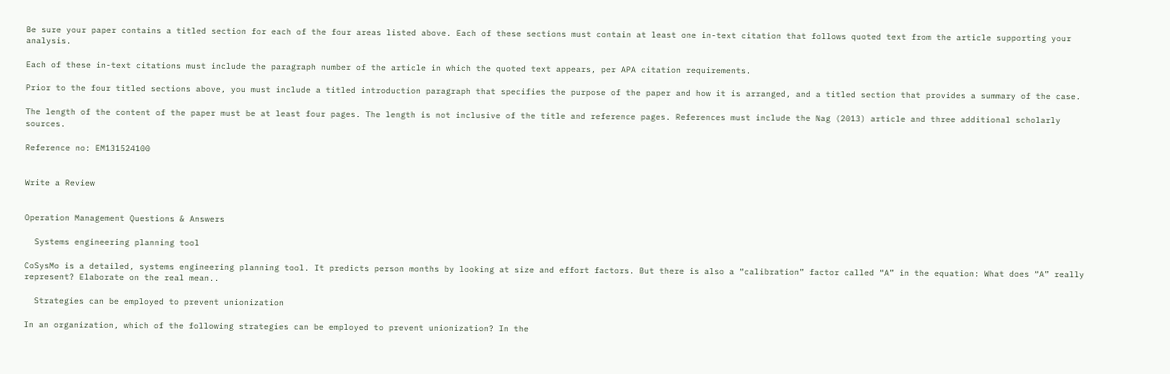Be sure your paper contains a titled section for each of the four areas listed above. Each of these sections must contain at least one in-text citation that follows quoted text from the article supporting your analysis.

Each of these in-text citations must include the paragraph number of the article in which the quoted text appears, per APA citation requirements.

Prior to the four titled sections above, you must include a titled introduction paragraph that specifies the purpose of the paper and how it is arranged, and a titled section that provides a summary of the case.

The length of the content of the paper must be at least four pages. The length is not inclusive of the title and reference pages. References must include the Nag (2013) article and three additional scholarly sources.

Reference no: EM131524100


Write a Review


Operation Management Questions & Answers

  Systems engineering planning tool

CoSysMo is a detailed, systems engineering planning tool. It predicts person months by looking at size and effort factors. But there is also a “calibration” factor called “A” in the equation: What does “A” really represent? Elaborate on the real mean..

  Strategies can be employed to prevent unionization

In an organization, which of the following strategies can be employed to prevent unionization? In the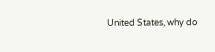United States, why do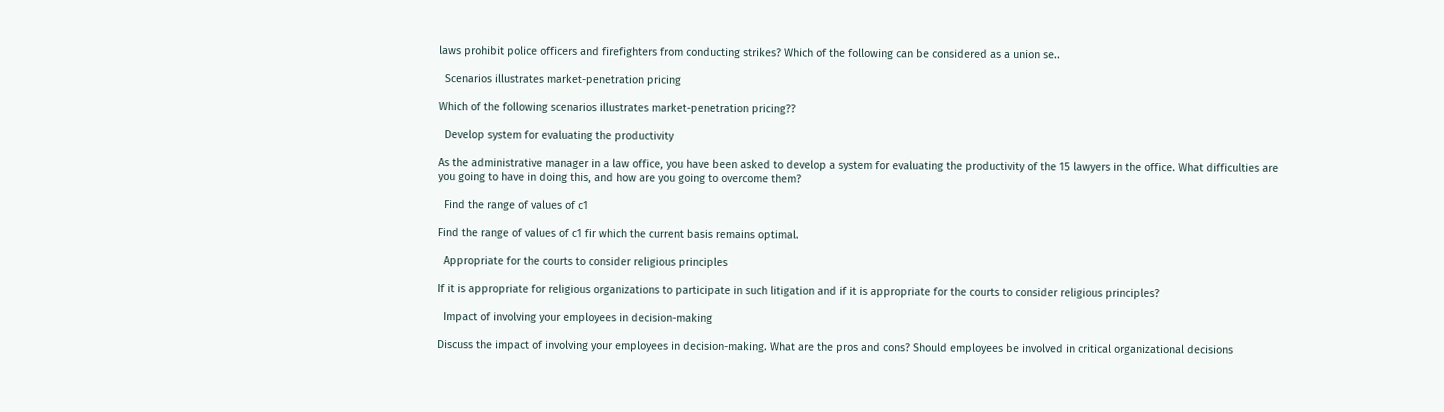laws prohibit police officers and firefighters from conducting strikes? Which of the following can be considered as a union se..

  Scenarios illustrates market-penetration pricing

Which of the following scenarios illustrates market-penetration pricing??

  Develop system for evaluating the productivity

As the administrative manager in a law office, you have been asked to develop a system for evaluating the productivity of the 15 lawyers in the office. What difficulties are you going to have in doing this, and how are you going to overcome them?

  Find the range of values of c1

Find the range of values of c1 fir which the current basis remains optimal.

  Appropriate for the courts to consider religious principles

If it is appropriate for religious organizations to participate in such litigation and if it is appropriate for the courts to consider religious principles?

  Impact of involving your employees in decision-making

Discuss the impact of involving your employees in decision-making. What are the pros and cons? Should employees be involved in critical organizational decisions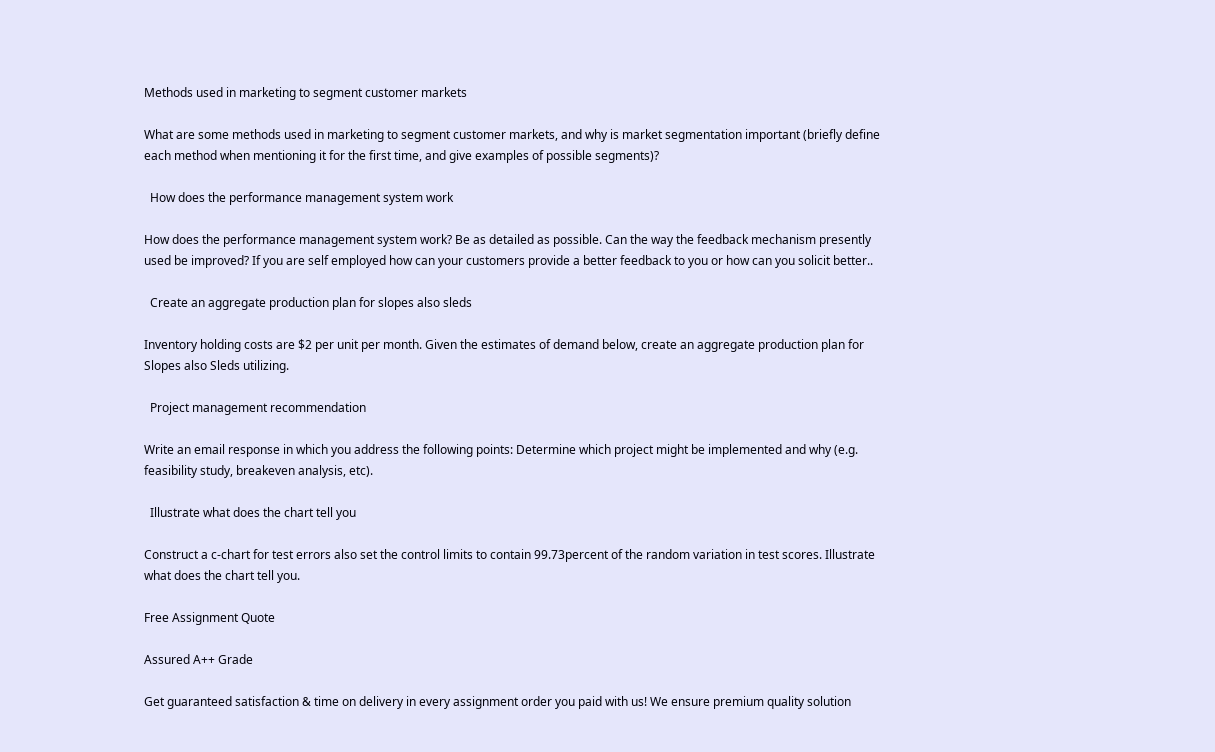Methods used in marketing to segment customer markets

What are some methods used in marketing to segment customer markets, and why is market segmentation important (briefly define each method when mentioning it for the first time, and give examples of possible segments)?

  How does the performance management system work

How does the performance management system work? Be as detailed as possible. Can the way the feedback mechanism presently used be improved? If you are self employed how can your customers provide a better feedback to you or how can you solicit better..

  Create an aggregate production plan for slopes also sleds

Inventory holding costs are $2 per unit per month. Given the estimates of demand below, create an aggregate production plan for Slopes also Sleds utilizing.

  Project management recommendation

Write an email response in which you address the following points: Determine which project might be implemented and why (e.g. feasibility study, breakeven analysis, etc).

  Illustrate what does the chart tell you

Construct a c-chart for test errors also set the control limits to contain 99.73percent of the random variation in test scores. Illustrate what does the chart tell you.

Free Assignment Quote

Assured A++ Grade

Get guaranteed satisfaction & time on delivery in every assignment order you paid with us! We ensure premium quality solution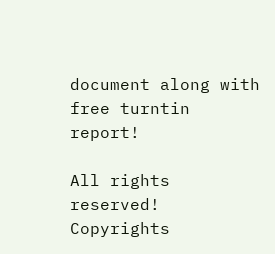document along with free turntin report!

All rights reserved! Copyrights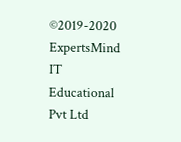©2019-2020 ExpertsMind IT Educational Pvt Ltd